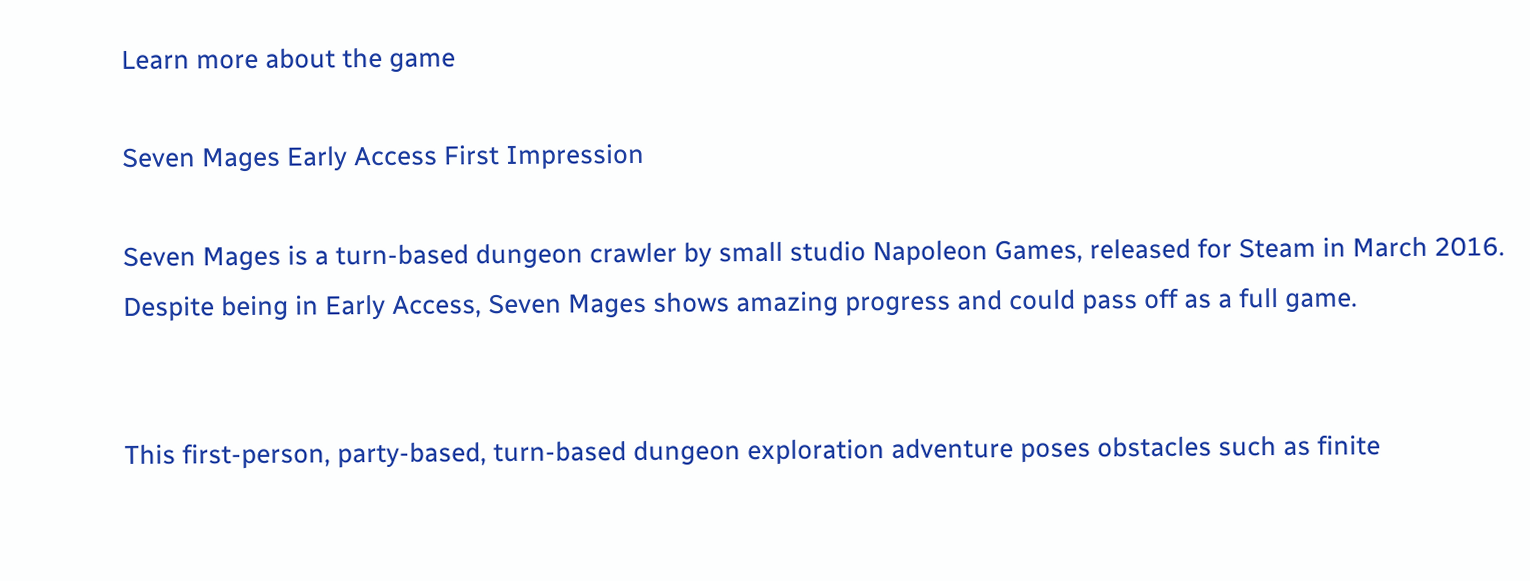Learn more about the game

Seven Mages Early Access First Impression

Seven Mages is a turn-based dungeon crawler by small studio Napoleon Games, released for Steam in March 2016. Despite being in Early Access, Seven Mages shows amazing progress and could pass off as a full game.


This first-person, party-based, turn-based dungeon exploration adventure poses obstacles such as finite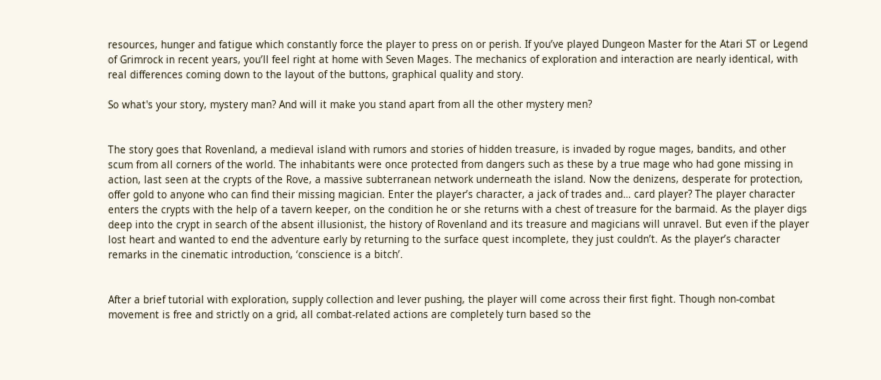resources, hunger and fatigue which constantly force the player to press on or perish. If you’ve played Dungeon Master for the Atari ST or Legend of Grimrock in recent years, you’ll feel right at home with Seven Mages. The mechanics of exploration and interaction are nearly identical, with real differences coming down to the layout of the buttons, graphical quality and story.

So what's your story, mystery man? And will it make you stand apart from all the other mystery men?


The story goes that Rovenland, a medieval island with rumors and stories of hidden treasure, is invaded by rogue mages, bandits, and other scum from all corners of the world. The inhabitants were once protected from dangers such as these by a true mage who had gone missing in action, last seen at the crypts of the Rove, a massive subterranean network underneath the island. Now the denizens, desperate for protection, offer gold to anyone who can find their missing magician. Enter the player’s character, a jack of trades and… card player? The player character enters the crypts with the help of a tavern keeper, on the condition he or she returns with a chest of treasure for the barmaid. As the player digs deep into the crypt in search of the absent illusionist, the history of Rovenland and its treasure and magicians will unravel. But even if the player lost heart and wanted to end the adventure early by returning to the surface quest incomplete, they just couldn’t. As the player’s character remarks in the cinematic introduction, ‘conscience is a bitch’.


After a brief tutorial with exploration, supply collection and lever pushing, the player will come across their first fight. Though non-combat movement is free and strictly on a grid, all combat-related actions are completely turn based so the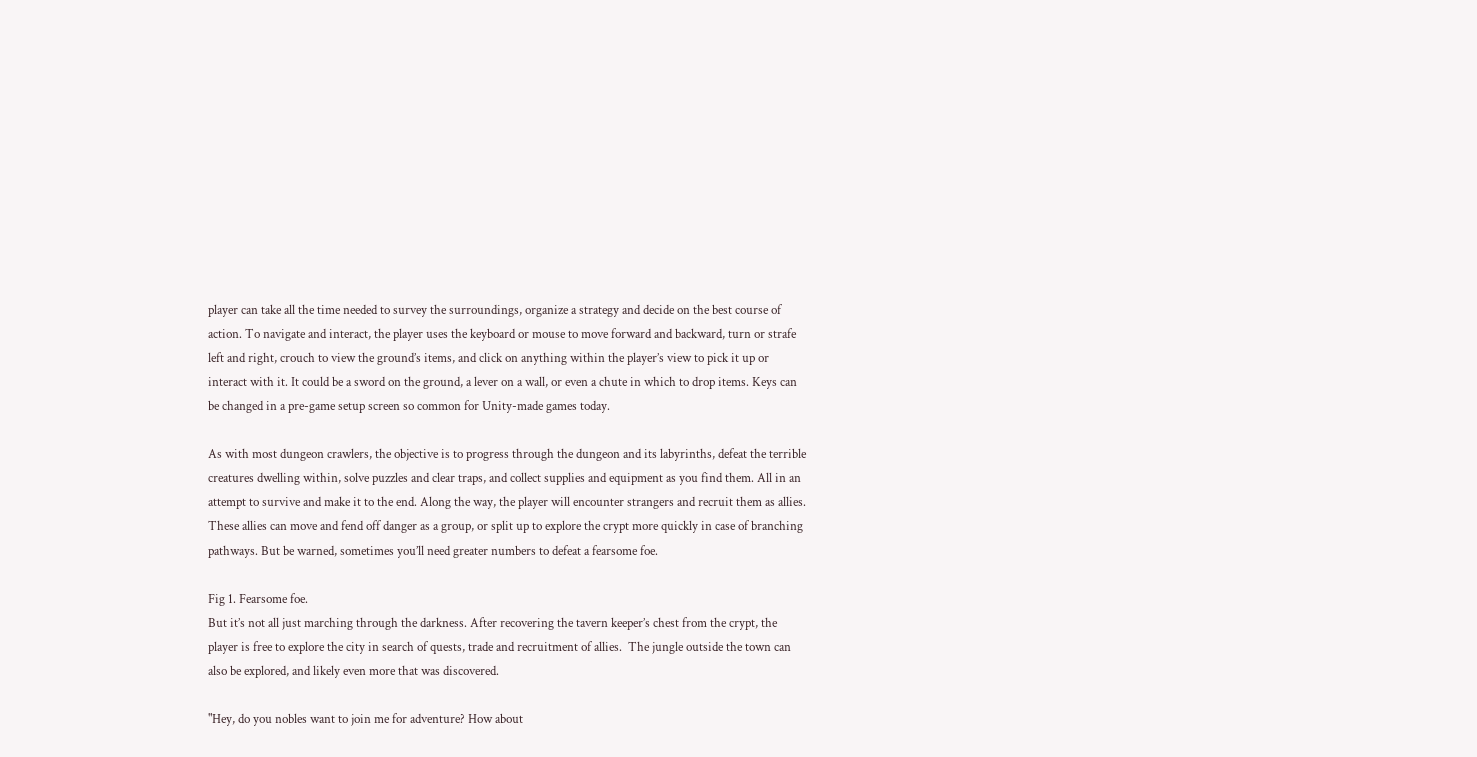player can take all the time needed to survey the surroundings, organize a strategy and decide on the best course of action. To navigate and interact, the player uses the keyboard or mouse to move forward and backward, turn or strafe left and right, crouch to view the ground’s items, and click on anything within the player’s view to pick it up or interact with it. It could be a sword on the ground, a lever on a wall, or even a chute in which to drop items. Keys can be changed in a pre-game setup screen so common for Unity-made games today.

As with most dungeon crawlers, the objective is to progress through the dungeon and its labyrinths, defeat the terrible creatures dwelling within, solve puzzles and clear traps, and collect supplies and equipment as you find them. All in an attempt to survive and make it to the end. Along the way, the player will encounter strangers and recruit them as allies. These allies can move and fend off danger as a group, or split up to explore the crypt more quickly in case of branching pathways. But be warned, sometimes you’ll need greater numbers to defeat a fearsome foe.

Fig 1. Fearsome foe.
But it’s not all just marching through the darkness. After recovering the tavern keeper’s chest from the crypt, the player is free to explore the city in search of quests, trade and recruitment of allies.  The jungle outside the town can also be explored, and likely even more that was discovered.

"Hey, do you nobles want to join me for adventure? How about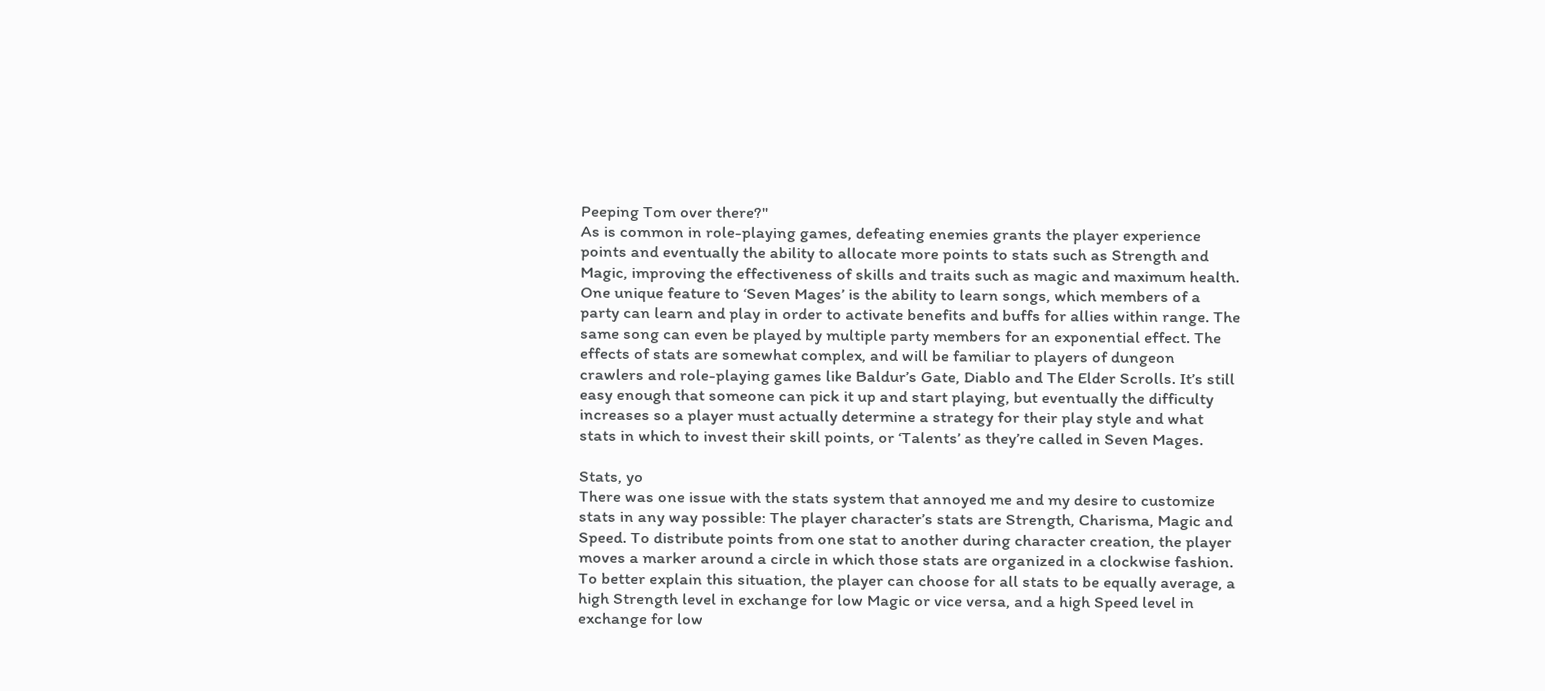Peeping Tom over there?"
As is common in role-playing games, defeating enemies grants the player experience points and eventually the ability to allocate more points to stats such as Strength and Magic, improving the effectiveness of skills and traits such as magic and maximum health. One unique feature to ‘Seven Mages’ is the ability to learn songs, which members of a party can learn and play in order to activate benefits and buffs for allies within range. The same song can even be played by multiple party members for an exponential effect. The effects of stats are somewhat complex, and will be familiar to players of dungeon crawlers and role-playing games like Baldur’s Gate, Diablo and The Elder Scrolls. It’s still easy enough that someone can pick it up and start playing, but eventually the difficulty increases so a player must actually determine a strategy for their play style and what stats in which to invest their skill points, or ‘Talents’ as they’re called in Seven Mages.

Stats, yo
There was one issue with the stats system that annoyed me and my desire to customize stats in any way possible: The player character’s stats are Strength, Charisma, Magic and Speed. To distribute points from one stat to another during character creation, the player moves a marker around a circle in which those stats are organized in a clockwise fashion. To better explain this situation, the player can choose for all stats to be equally average, a high Strength level in exchange for low Magic or vice versa, and a high Speed level in exchange for low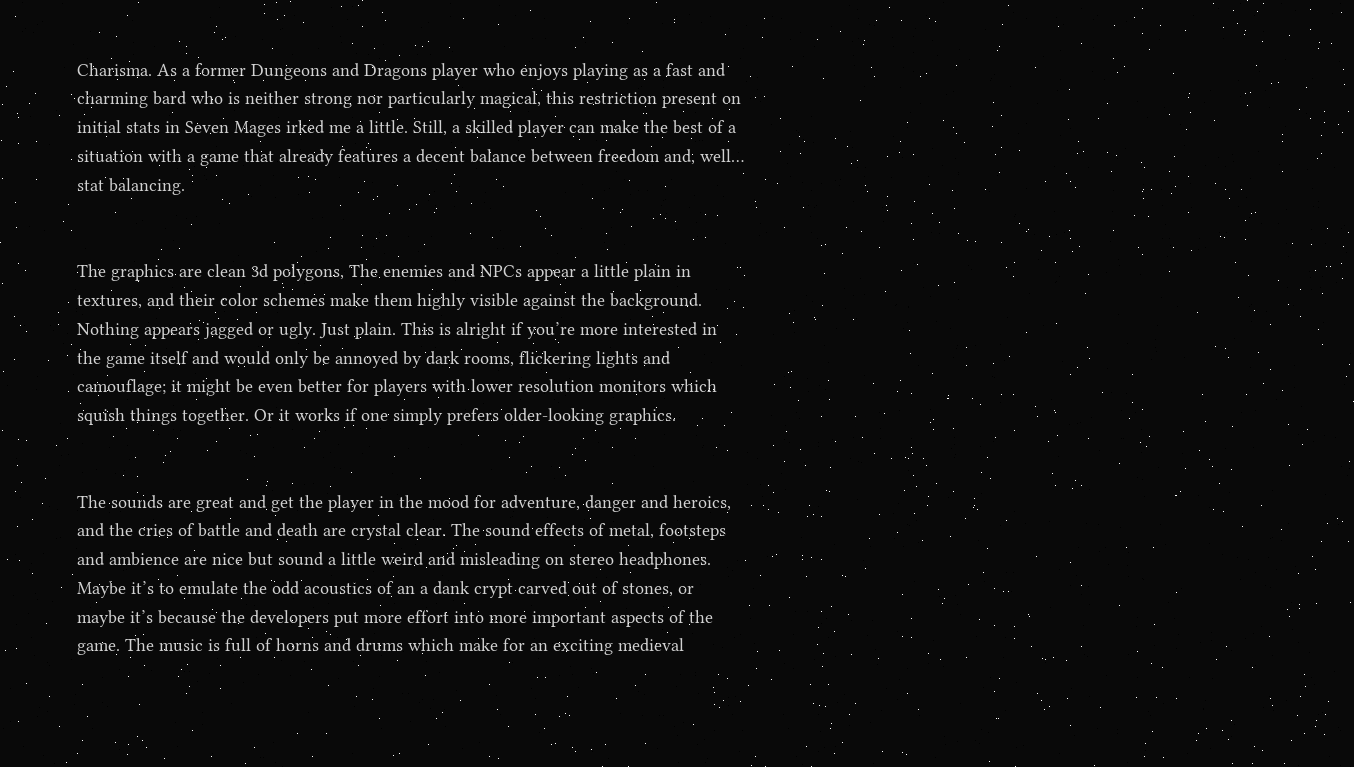Charisma. As a former Dungeons and Dragons player who enjoys playing as a fast and charming bard who is neither strong nor particularly magical, this restriction present on initial stats in Seven Mages irked me a little. Still, a skilled player can make the best of a situation with a game that already features a decent balance between freedom and, well… stat balancing.


The graphics are clean 3d polygons, The enemies and NPCs appear a little plain in textures, and their color schemes make them highly visible against the background. Nothing appears jagged or ugly. Just plain. This is alright if you’re more interested in the game itself and would only be annoyed by dark rooms, flickering lights and camouflage; it might be even better for players with lower resolution monitors which squish things together. Or it works if one simply prefers older-looking graphics.


The sounds are great and get the player in the mood for adventure, danger and heroics, and the cries of battle and death are crystal clear. The sound effects of metal, footsteps and ambience are nice but sound a little weird and misleading on stereo headphones. Maybe it’s to emulate the odd acoustics of an a dank crypt carved out of stones, or maybe it’s because the developers put more effort into more important aspects of the game. The music is full of horns and drums which make for an exciting medieval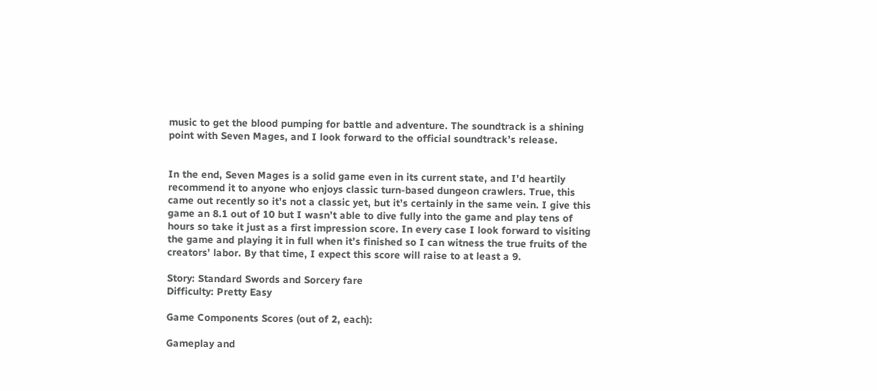music to get the blood pumping for battle and adventure. The soundtrack is a shining point with Seven Mages, and I look forward to the official soundtrack’s release.


In the end, Seven Mages is a solid game even in its current state, and I’d heartily recommend it to anyone who enjoys classic turn-based dungeon crawlers. True, this came out recently so it’s not a classic yet, but it’s certainly in the same vein. I give this game an 8.1 out of 10 but I wasn’t able to dive fully into the game and play tens of hours so take it just as a first impression score. In every case I look forward to visiting the game and playing it in full when it’s finished so I can witness the true fruits of the creators’ labor. By that time, I expect this score will raise to at least a 9.

Story: Standard Swords and Sorcery fare
Difficulty: Pretty Easy

Game Components Scores (out of 2, each):

Gameplay and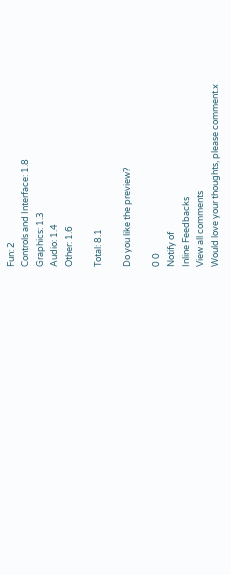Fun: 2
Controls and Interface: 1.8
Graphics: 1.3
Audio: 1.4
Other: 1.6

Total: 8.1

Do you like the preview?

0 0
Notify of
Inline Feedbacks
View all comments
Would love your thoughts, please comment.x